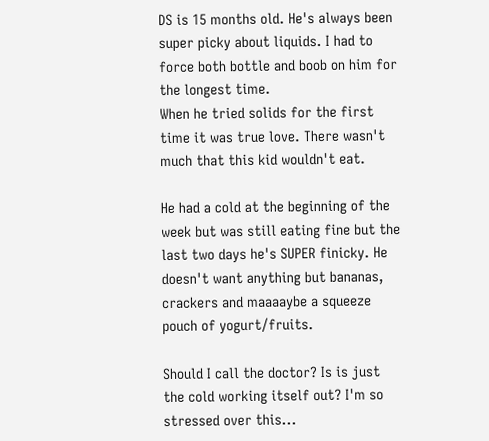DS is 15 months old. He's always been super picky about liquids. I had to force both bottle and boob on him for the longest time.
When he tried solids for the first time it was true love. There wasn't much that this kid wouldn't eat.

He had a cold at the beginning of the week but was still eating fine but the last two days he's SUPER finicky. He doesn't want anything but bananas, crackers and maaaaybe a squeeze pouch of yogurt/fruits.

Should I call the doctor? Is is just the cold working itself out? I'm so stressed over this...